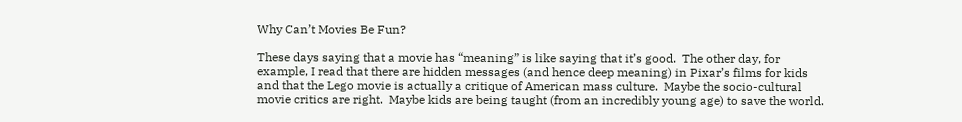Why Can’t Movies Be Fun?

These days saying that a movie has “meaning” is like saying that it’s good.  The other day, for example, I read that there are hidden messages (and hence deep meaning) in Pixar’s films for kids and that the Lego movie is actually a critique of American mass culture.  Maybe the socio-cultural movie critics are right.  Maybe kids are being taught (from an incredibly young age) to save the world.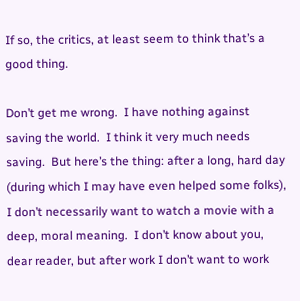If so, the critics, at least seem to think that’s a good thing.

Don’t get me wrong.  I have nothing against saving the world.  I think it very much needs saving.  But here’s the thing: after a long, hard day (during which I may have even helped some folks), I don’t necessarily want to watch a movie with a deep, moral meaning.  I don’t know about you, dear reader, but after work I don’t want to work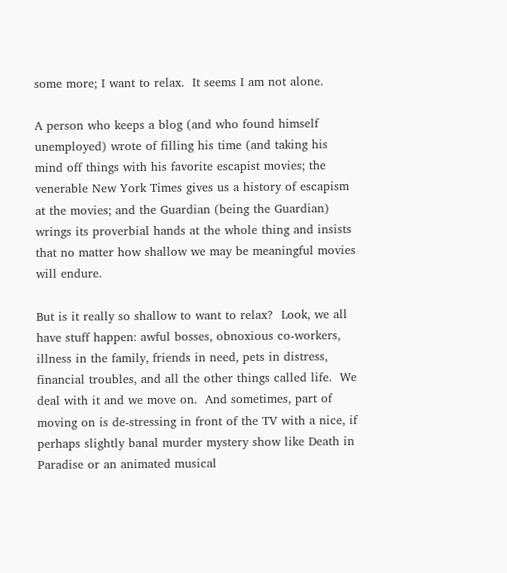some more; I want to relax.  It seems I am not alone.

A person who keeps a blog (and who found himself unemployed) wrote of filling his time (and taking his mind off things with his favorite escapist movies; the venerable New York Times gives us a history of escapism at the movies; and the Guardian (being the Guardian) wrings its proverbial hands at the whole thing and insists that no matter how shallow we may be meaningful movies will endure.

But is it really so shallow to want to relax?  Look, we all have stuff happen: awful bosses, obnoxious co-workers, illness in the family, friends in need, pets in distress, financial troubles, and all the other things called life.  We deal with it and we move on.  And sometimes, part of moving on is de-stressing in front of the TV with a nice, if perhaps slightly banal murder mystery show like Death in Paradise or an animated musical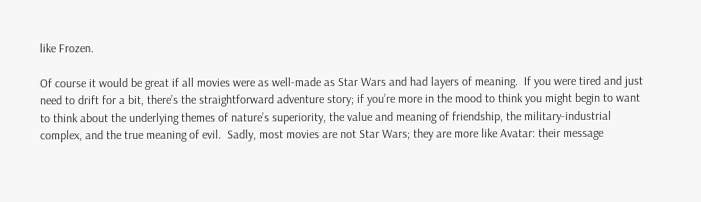like Frozen.

Of course it would be great if all movies were as well-made as Star Wars and had layers of meaning.  If you were tired and just need to drift for a bit, there’s the straightforward adventure story; if you’re more in the mood to think you might begin to want to think about the underlying themes of nature’s superiority, the value and meaning of friendship, the military-industrial complex, and the true meaning of evil.  Sadly, most movies are not Star Wars; they are more like Avatar: their message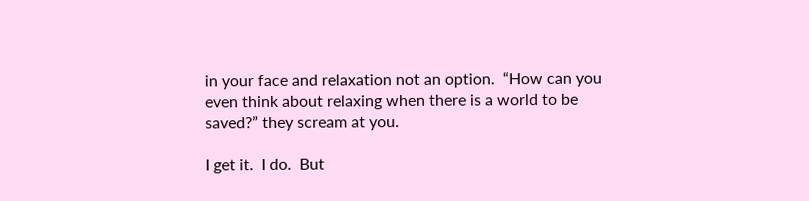in your face and relaxation not an option.  “How can you even think about relaxing when there is a world to be saved?” they scream at you.

I get it.  I do.  But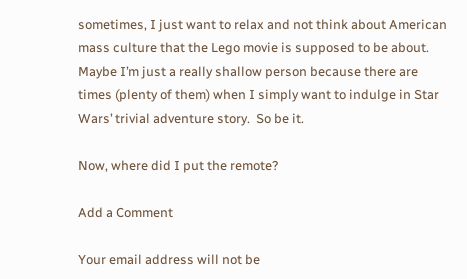sometimes, I just want to relax and not think about American mass culture that the Lego movie is supposed to be about.  Maybe I’m just a really shallow person because there are times (plenty of them) when I simply want to indulge in Star Wars’ trivial adventure story.  So be it.

Now, where did I put the remote?

Add a Comment

Your email address will not be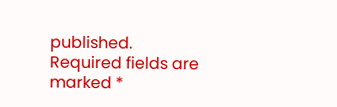published. Required fields are marked *